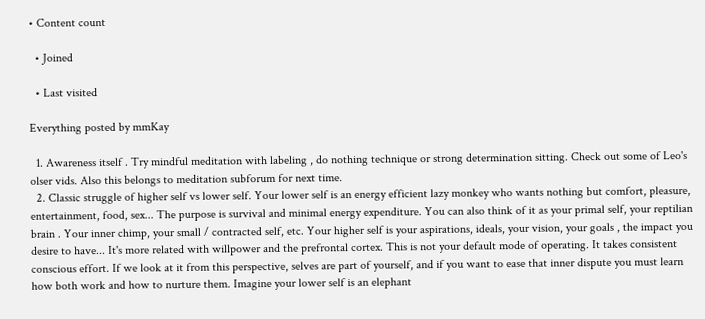• Content count

  • Joined

  • Last visited

Everything posted by mmKay

  1. Awareness itself . Try mindful meditation with labeling , do nothing technique or strong determination sitting. Check out some of Leo's olser vids. Also this belongs to meditation subforum for next time.
  2. Classic struggle of higher self vs lower self. Your lower self is an energy efficient lazy monkey who wants nothing but comfort, pleasure, entertainment, food, sex... The purpose is survival and minimal energy expenditure. You can also think of it as your primal self, your reptilian brain . Your inner chimp, your small / contracted self, etc. Your higher self is your aspirations, ideals, your vision, your goals , the impact you desire to have... It's more related with willpower and the prefrontal cortex. This is not your default mode of operating. It takes consistent conscious effort. If we look at it from this perspective, selves are part of yourself, and if you want to ease that inner dispute you must learn how both work and how to nurture them. Imagine your lower self is an elephant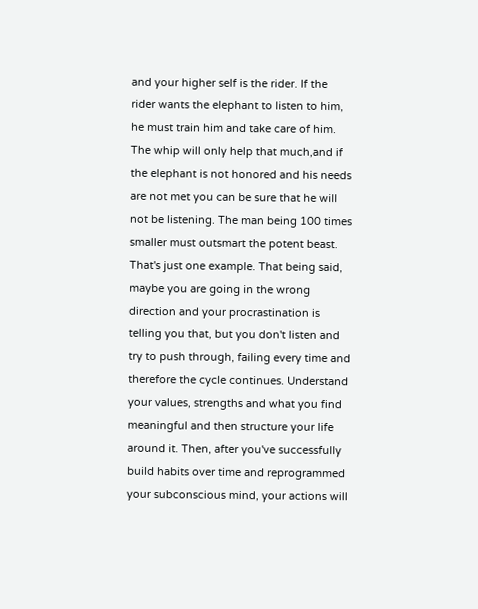and your higher self is the rider. If the rider wants the elephant to listen to him, he must train him and take care of him. The whip will only help that much,and if the elephant is not honored and his needs are not met you can be sure that he will not be listening. The man being 100 times smaller must outsmart the potent beast. That's just one example. That being said, maybe you are going in the wrong direction and your procrastination is telling you that, but you don't listen and try to push through, failing every time and therefore the cycle continues. Understand your values, strengths and what you find meaningful and then structure your life around it. Then, after you've successfully build habits over time and reprogrammed your subconscious mind, your actions will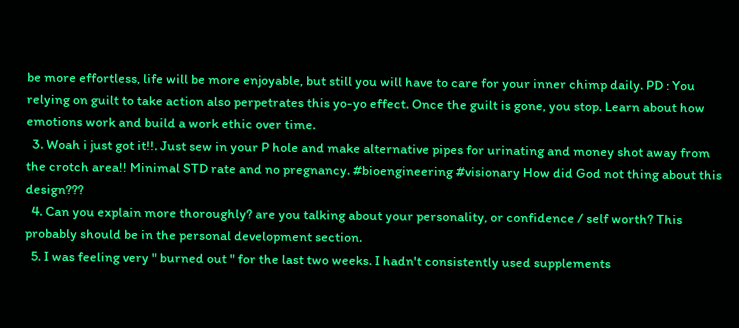be more effortless, life will be more enjoyable, but still you will have to care for your inner chimp daily. PD : You relying on guilt to take action also perpetrates this yo-yo effect. Once the guilt is gone, you stop. Learn about how emotions work and build a work ethic over time.
  3. Woah i just got it!!. Just sew in your P hole and make alternative pipes for urinating and money shot away from the crotch area!! Minimal STD rate and no pregnancy. #bioengineering #visionary How did God not thing about this design???
  4. Can you explain more thoroughly? are you talking about your personality, or confidence / self worth? This probably should be in the personal development section.
  5. I was feeling very " burned out " for the last two weeks. I hadn't consistently used supplements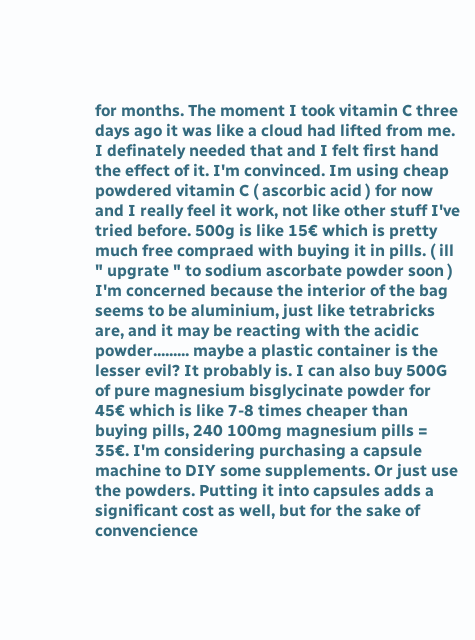for months. The moment I took vitamin C three days ago it was like a cloud had lifted from me. I definately needed that and I felt first hand the effect of it. I'm convinced. Im using cheap powdered vitamin C ( ascorbic acid ) for now and I really feel it work, not like other stuff I've tried before. 500g is like 15€ which is pretty much free compraed with buying it in pills. ( ill " upgrate " to sodium ascorbate powder soon ) I'm concerned because the interior of the bag seems to be aluminium, just like tetrabricks are, and it may be reacting with the acidic powder......... maybe a plastic container is the lesser evil? It probably is. I can also buy 500G of pure magnesium bisglycinate powder for 45€ which is like 7-8 times cheaper than buying pills, 240 100mg magnesium pills = 35€. I'm considering purchasing a capsule machine to DIY some supplements. Or just use the powders. Putting it into capsules adds a significant cost as well, but for the sake of convencience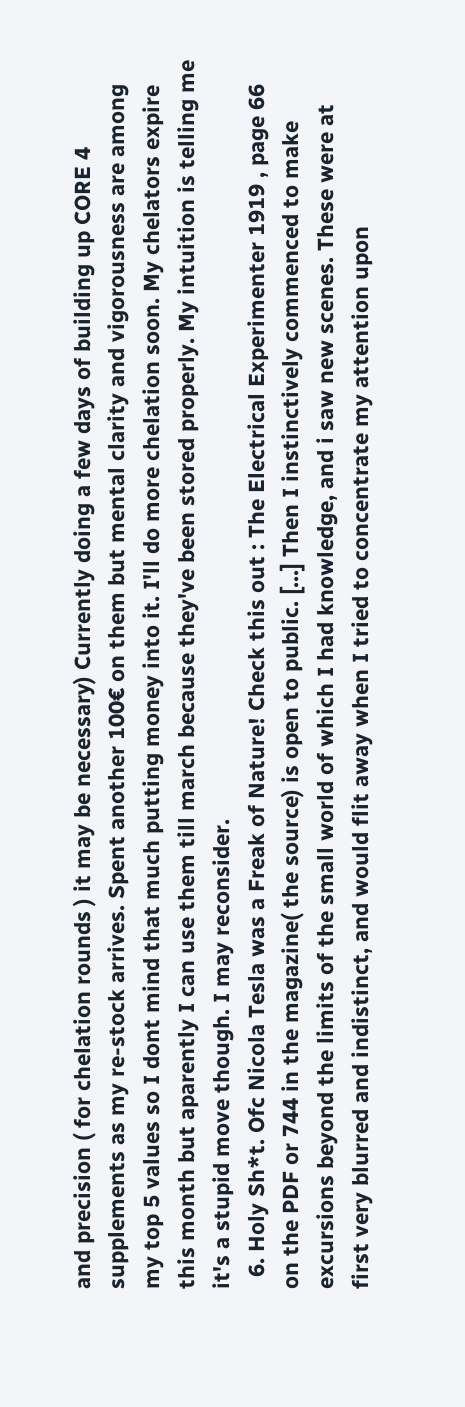and precision ( for chelation rounds ) it may be necessary) Currently doing a few days of building up CORE 4 supplements as my re-stock arrives. Spent another 100€ on them but mental clarity and vigorousness are among my top 5 values so I dont mind that much putting money into it. I'll do more chelation soon. My chelators expire this month but aparently I can use them till march because they've been stored properly. My intuition is telling me it's a stupid move though. I may reconsider.
  6. Holy Sh*t. Ofc Nicola Tesla was a Freak of Nature! Check this out : The Electrical Experimenter 1919 , page 66 on the PDF or 744 in the magazine( the source) is open to public. [...] Then I instinctively commenced to make excursions beyond the limits of the small world of which I had knowledge, and i saw new scenes. These were at first very blurred and indistinct, and would flit away when I tried to concentrate my attention upon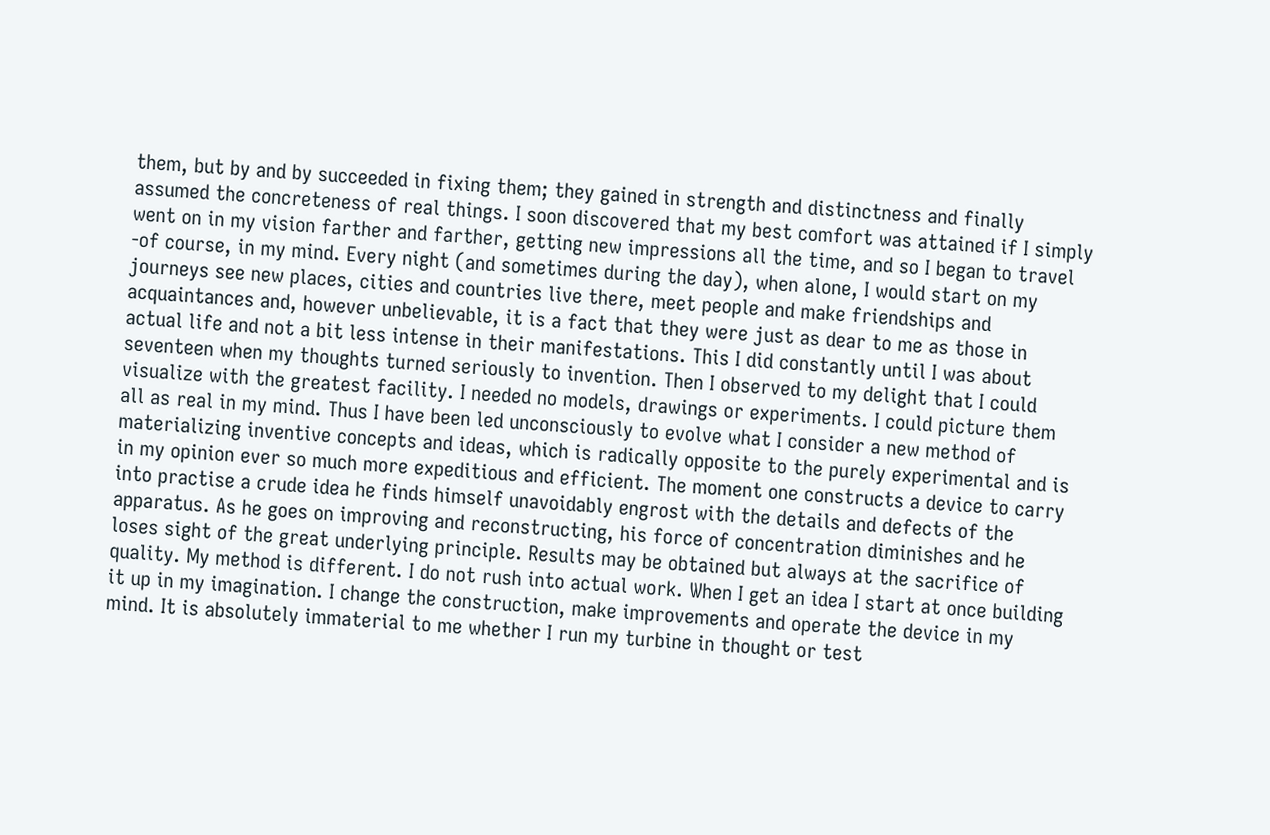them, but by and by succeeded in fixing them; they gained in strength and distinctness and finally assumed the concreteness of real things. I soon discovered that my best comfort was attained if I simply went on in my vision farther and farther, getting new impressions all the time, and so I began to travel -of course, in my mind. Every night (and sometimes during the day), when alone, I would start on my journeys see new places, cities and countries live there, meet people and make friendships and acquaintances and, however unbelievable, it is a fact that they were just as dear to me as those in actual life and not a bit less intense in their manifestations. This I did constantly until I was about seventeen when my thoughts turned seriously to invention. Then I observed to my delight that I could visualize with the greatest facility. I needed no models, drawings or experiments. I could picture them all as real in my mind. Thus I have been led unconsciously to evolve what I consider a new method of materializing inventive concepts and ideas, which is radically opposite to the purely experimental and is in my opinion ever so much more expeditious and efficient. The moment one constructs a device to carry into practise a crude idea he finds himself unavoidably engrost with the details and defects of the apparatus. As he goes on improving and reconstructing, his force of concentration diminishes and he loses sight of the great underlying principle. Results may be obtained but always at the sacrifice of quality. My method is different. I do not rush into actual work. When I get an idea I start at once building it up in my imagination. I change the construction, make improvements and operate the device in my mind. It is absolutely immaterial to me whether I run my turbine in thought or test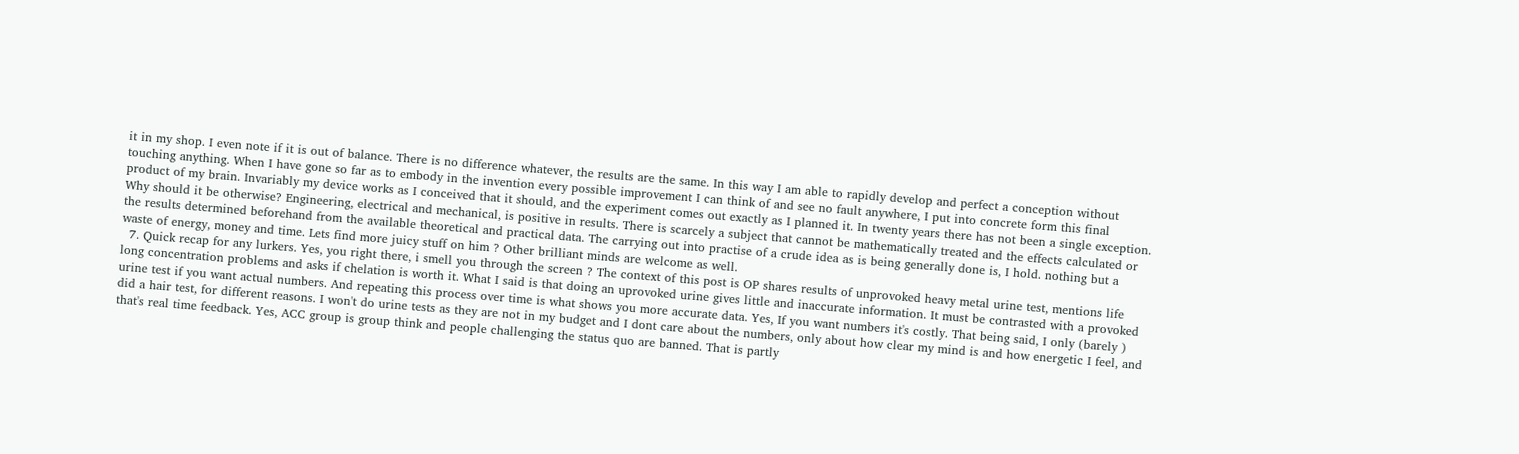it in my shop. I even note if it is out of balance. There is no difference whatever, the results are the same. In this way I am able to rapidly develop and perfect a conception without touching anything. When I have gone so far as to embody in the invention every possible improvement I can think of and see no fault anywhere, I put into concrete form this final product of my brain. Invariably my device works as I conceived that it should, and the experiment comes out exactly as I planned it. In twenty years there has not been a single exception. Why should it be otherwise? Engineering, electrical and mechanical, is positive in results. There is scarcely a subject that cannot be mathematically treated and the effects calculated or the results determined beforehand from the available theoretical and practical data. The carrying out into practise of a crude idea as is being generally done is, I hold. nothing but a waste of energy, money and time. Lets find more juicy stuff on him ? Other brilliant minds are welcome as well.
  7. Quick recap for any lurkers. Yes, you right there, i smell you through the screen ? The context of this post is OP shares results of unprovoked heavy metal urine test, mentions life long concentration problems and asks if chelation is worth it. What I said is that doing an uprovoked urine gives little and inaccurate information. It must be contrasted with a provoked urine test if you want actual numbers. And repeating this process over time is what shows you more accurate data. Yes, If you want numbers it's costly. That being said, I only (barely ) did a hair test, for different reasons. I won't do urine tests as they are not in my budget and I dont care about the numbers, only about how clear my mind is and how energetic I feel, and that's real time feedback. Yes, ACC group is group think and people challenging the status quo are banned. That is partly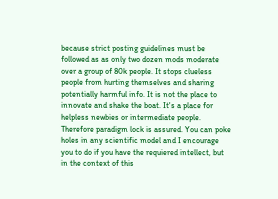because strict posting guidelines must be followed as as only two dozen mods moderate over a group of 80k people. It stops clueless people from hurting themselves and sharing potentially harmful info. It is not the place to innovate and shake the boat. It's a place for helpless newbies or intermediate people. Therefore paradigm lock is assured. You can poke holes in any scientific model and I encourage you to do if you have the requiered intellect, but in the context of this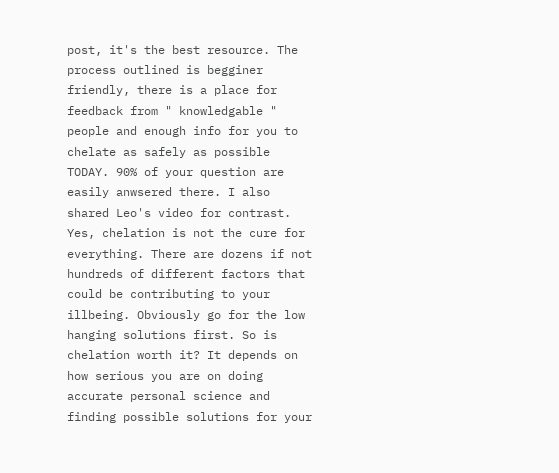post, it's the best resource. The process outlined is begginer friendly, there is a place for feedback from " knowledgable " people and enough info for you to chelate as safely as possible TODAY. 90% of your question are easily anwsered there. I also shared Leo's video for contrast. Yes, chelation is not the cure for everything. There are dozens if not hundreds of different factors that could be contributing to your illbeing. Obviously go for the low hanging solutions first. So is chelation worth it? It depends on how serious you are on doing accurate personal science and finding possible solutions for your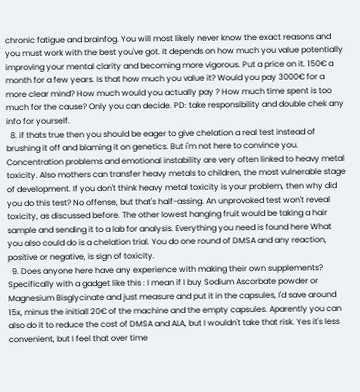chronic fatigue and brainfog. You will most likely never know the exact reasons and you must work with the best you've got. It depends on how much you value potentially improving your mental clarity and becoming more vigorous. Put a price on it. 150€ a month for a few years. Is that how much you value it? Would you pay 3000€ for a more clear mind? How much would you actually pay ? How much time spent is too much for the cause? Only you can decide. PD: take responsibility and double chek any info for yourself.
  8. if thats true then you should be eager to give chelation a real test instead of brushing it off and blaming it on genetics. But i'm not here to convince you. Concentration problems and emotional instability are very often linked to heavy metal toxicity. Also mothers can transfer heavy metals to children, the most vulnerable stage of development. If you don't think heavy metal toxicity is your problem, then why did you do this test? No offense, but that's half-assing. An unprovoked test won't reveal toxicity, as discussed before. The other lowest hanging fruit would be taking a hair sample and sending it to a lab for analysis. Everything you need is found here What you also could do is a chelation trial. You do one round of DMSA and any reaction, positive or negative, is sign of toxicity.
  9. Does anyone here have any experience with making their own supplements? Specifically with a gadget like this : I mean if I buy Sodium Ascorbate powder or Magnesium Bisglycinate and just measure and put it in the capsules, I'd save around 15x, minus the initiall 20€ of the machine and the empty capsules. Aparently you can also do it to reduce the cost of DMSA and ALA, but I wouldn't take that risk. Yes it's less convenient, but I feel that over time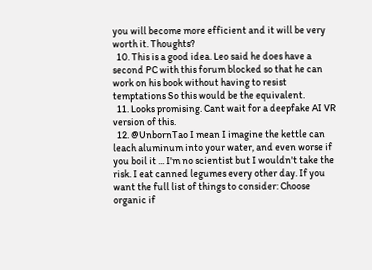you will become more efficient and it will be very worth it. Thoughts?
  10. This is a good idea. Leo said he does have a second PC with this forum blocked so that he can work on his book without having to resist temptations So this would be the equivalent.
  11. Looks promising. Cant wait for a deepfake AI VR version of this.
  12. @UnbornTao I mean I imagine the kettle can leach aluminum into your water, and even worse if you boil it ... I'm no scientist but I wouldn't take the risk. I eat canned legumes every other day. If you want the full list of things to consider: Choose organic if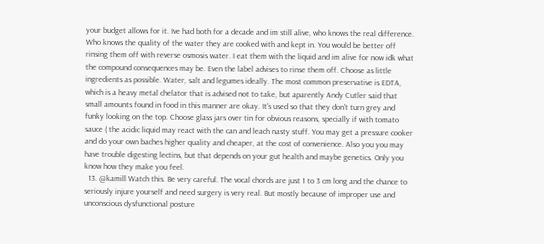your budget allows for it. Ive had both for a decade and im still alive, who knows the real difference. Who knows the quality of the water they are cooked with and kept in. You would be better off rinsing them off with reverse osmosis water. I eat them with the liquid and im alive for now idk what the compound consequences may be. Even the label advises to rinse them off. Choose as little ingredients as possible. Water, salt and legumes ideally. The most common preservative is EDTA, which is a heavy metal chelator that is advised not to take, but aparently Andy Cutler said that small amounts found in food in this manner are okay. It's used so that they don't turn grey and funky looking on the top. Choose glass jars over tin for obvious reasons, specially if with tomato sauce ( the acidic liquid may react with the can and leach nasty stuff. You may get a pressure cooker and do your own baches higher quality and cheaper, at the cost of convenience. Also you you may have trouble digesting lectins, but that depends on your gut health and maybe genetics. Only you know how they make you feel.
  13. @kamill Watch this. Be very careful. The vocal chords are just 1 to 3 cm long and the chance to seriously injure yourself and need surgery is very real. But mostly because of improper use and unconscious dysfunctional posture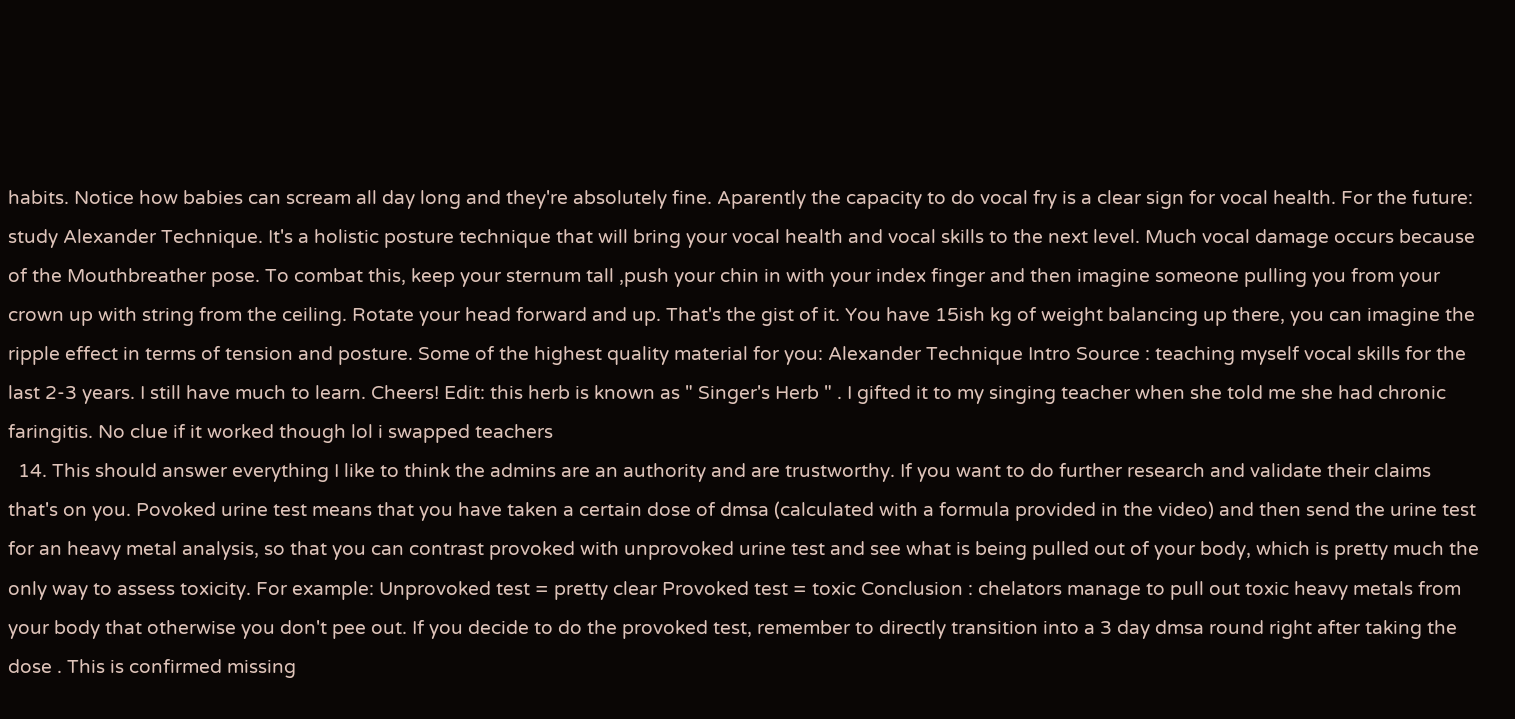habits. Notice how babies can scream all day long and they're absolutely fine. Aparently the capacity to do vocal fry is a clear sign for vocal health. For the future: study Alexander Technique. It's a holistic posture technique that will bring your vocal health and vocal skills to the next level. Much vocal damage occurs because of the Mouthbreather pose. To combat this, keep your sternum tall ,push your chin in with your index finger and then imagine someone pulling you from your crown up with string from the ceiling. Rotate your head forward and up. That's the gist of it. You have 15ish kg of weight balancing up there, you can imagine the ripple effect in terms of tension and posture. Some of the highest quality material for you: Alexander Technique Intro Source : teaching myself vocal skills for the last 2-3 years. I still have much to learn. Cheers! Edit: this herb is known as " Singer's Herb " . I gifted it to my singing teacher when she told me she had chronic faringitis. No clue if it worked though lol i swapped teachers
  14. This should answer everything I like to think the admins are an authority and are trustworthy. If you want to do further research and validate their claims that's on you. Povoked urine test means that you have taken a certain dose of dmsa (calculated with a formula provided in the video) and then send the urine test for an heavy metal analysis, so that you can contrast provoked with unprovoked urine test and see what is being pulled out of your body, which is pretty much the only way to assess toxicity. For example: Unprovoked test = pretty clear Provoked test = toxic Conclusion : chelators manage to pull out toxic heavy metals from your body that otherwise you don't pee out. If you decide to do the provoked test, remember to directly transition into a 3 day dmsa round right after taking the dose . This is confirmed missing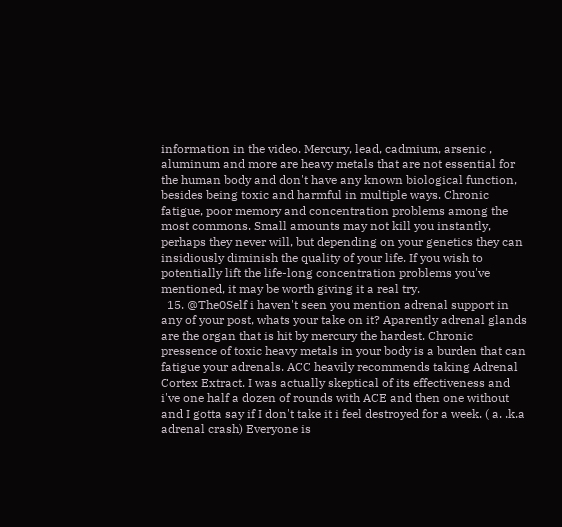information in the video. Mercury, lead, cadmium, arsenic , aluminum and more are heavy metals that are not essential for the human body and don't have any known biological function, besides being toxic and harmful in multiple ways. Chronic fatigue, poor memory and concentration problems among the most commons. Small amounts may not kill you instantly, perhaps they never will, but depending on your genetics they can insidiously diminish the quality of your life. If you wish to potentially lift the life-long concentration problems you've mentioned, it may be worth giving it a real try.
  15. @The0Self i haven't seen you mention adrenal support in any of your post, whats your take on it? Aparently adrenal glands are the organ that is hit by mercury the hardest. Chronic pressence of toxic heavy metals in your body is a burden that can fatigue your adrenals. ACC heavily recommends taking Adrenal Cortex Extract. I was actually skeptical of its effectiveness and i've one half a dozen of rounds with ACE and then one without and I gotta say if I don't take it i feel destroyed for a week. ( a. .k.a adrenal crash) Everyone is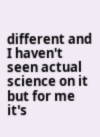different and I haven't seen actual science on it but for me it's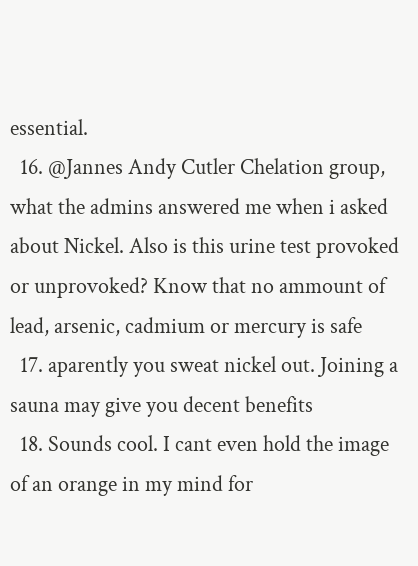essential.
  16. @Jannes Andy Cutler Chelation group, what the admins answered me when i asked about Nickel. Also is this urine test provoked or unprovoked? Know that no ammount of lead, arsenic, cadmium or mercury is safe
  17. aparently you sweat nickel out. Joining a sauna may give you decent benefits
  18. Sounds cool. I cant even hold the image of an orange in my mind for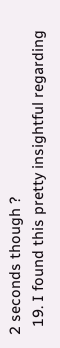2 seconds though ?
  19. I found this pretty insightful regarding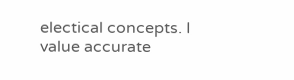electical concepts. I value accurate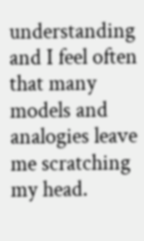understanding and I feel often that many models and analogies leave me scratching my head.